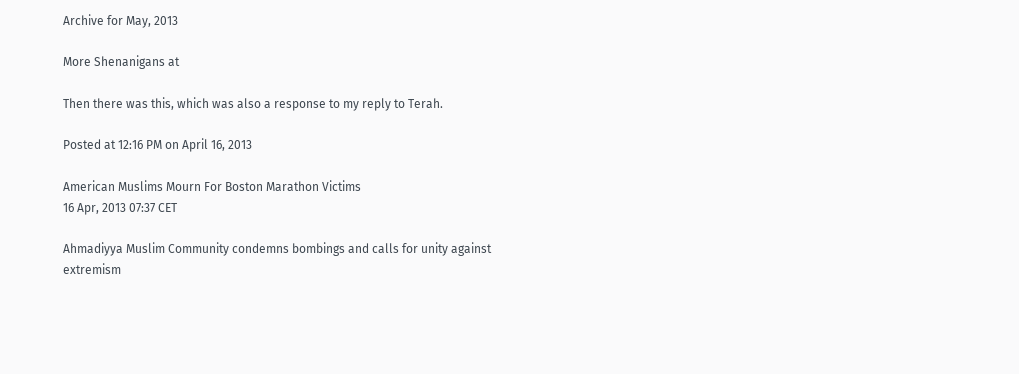Archive for May, 2013

More Shenanigans at

Then there was this, which was also a response to my reply to Terah.

Posted at 12:16 PM on April 16, 2013

American Muslims Mourn For Boston Marathon Victims
16 Apr, 2013 07:37 CET

Ahmadiyya Muslim Community condemns bombings and calls for unity against extremism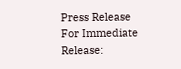Press Release
For Immediate Release: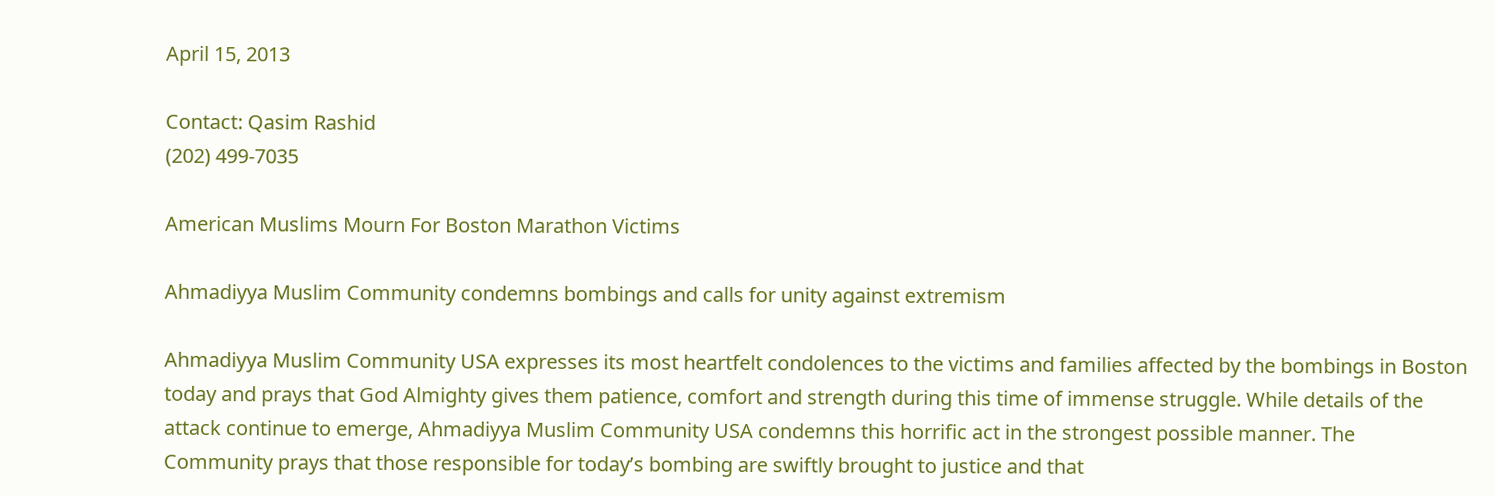April 15, 2013

Contact: Qasim Rashid
(202) 499-7035

American Muslims Mourn For Boston Marathon Victims

Ahmadiyya Muslim Community condemns bombings and calls for unity against extremism

Ahmadiyya Muslim Community USA expresses its most heartfelt condolences to the victims and families affected by the bombings in Boston today and prays that God Almighty gives them patience, comfort and strength during this time of immense struggle. While details of the attack continue to emerge, Ahmadiyya Muslim Community USA condemns this horrific act in the strongest possible manner. The Community prays that those responsible for today’s bombing are swiftly brought to justice and that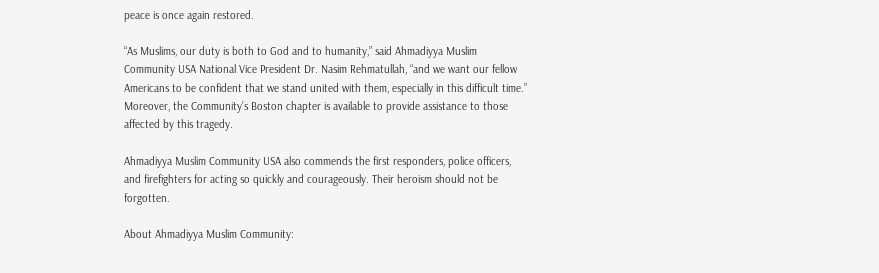peace is once again restored.

“As Muslims, our duty is both to God and to humanity,” said Ahmadiyya Muslim Community USA National Vice President Dr. Nasim Rehmatullah, “and we want our fellow Americans to be confident that we stand united with them, especially in this difficult time.” Moreover, the Community’s Boston chapter is available to provide assistance to those affected by this tragedy.

Ahmadiyya Muslim Community USA also commends the first responders, police officers, and firefighters for acting so quickly and courageously. Their heroism should not be forgotten.

About Ahmadiyya Muslim Community: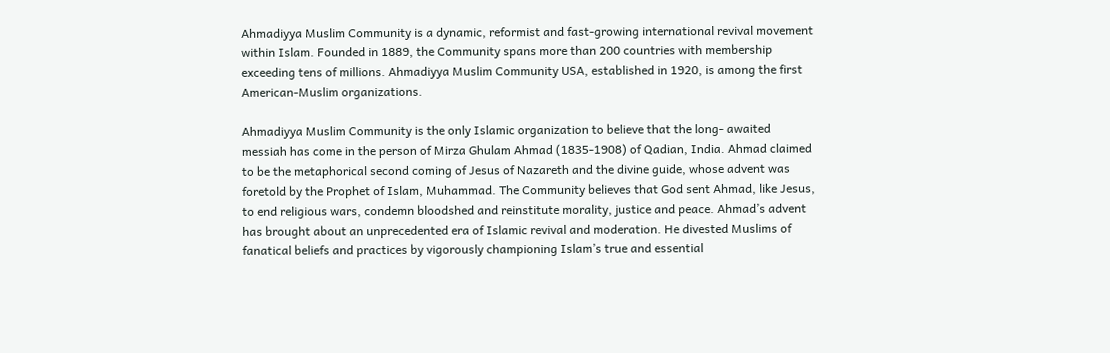Ahmadiyya Muslim Community is a dynamic, reformist and fast-growing international revival movement within Islam. Founded in 1889, the Community spans more than 200 countries with membership exceeding tens of millions. Ahmadiyya Muslim Community USA, established in 1920, is among the first American-Muslim organizations.

Ahmadiyya Muslim Community is the only Islamic organization to believe that the long- awaited messiah has come in the person of Mirza Ghulam Ahmad (1835-1908) of Qadian, India. Ahmad claimed to be the metaphorical second coming of Jesus of Nazareth and the divine guide, whose advent was foretold by the Prophet of Islam, Muhammad. The Community believes that God sent Ahmad, like Jesus, to end religious wars, condemn bloodshed and reinstitute morality, justice and peace. Ahmad’s advent has brought about an unprecedented era of Islamic revival and moderation. He divested Muslims of fanatical beliefs and practices by vigorously championing Islam’s true and essential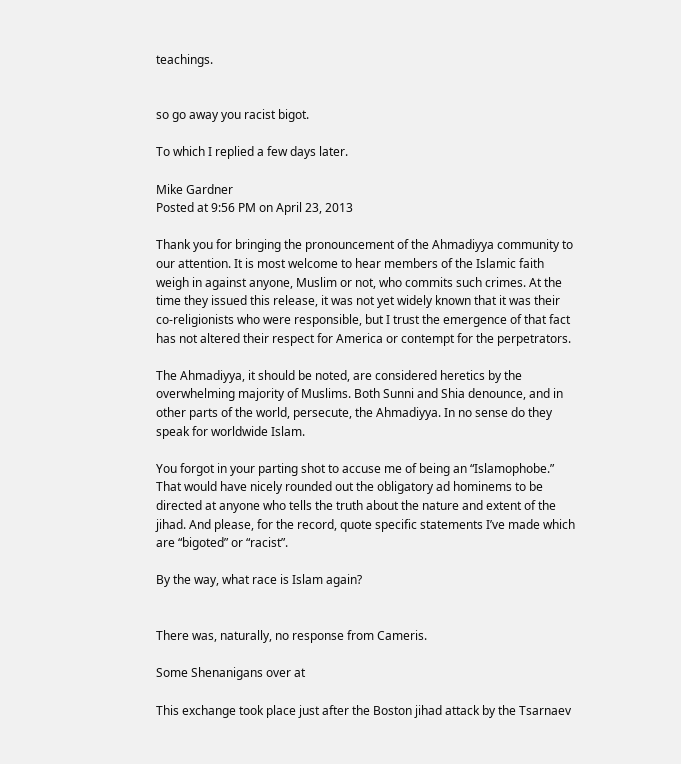teachings.


so go away you racist bigot.

To which I replied a few days later.

Mike Gardner
Posted at 9:56 PM on April 23, 2013

Thank you for bringing the pronouncement of the Ahmadiyya community to our attention. It is most welcome to hear members of the Islamic faith weigh in against anyone, Muslim or not, who commits such crimes. At the time they issued this release, it was not yet widely known that it was their co-religionists who were responsible, but I trust the emergence of that fact has not altered their respect for America or contempt for the perpetrators.

The Ahmadiyya, it should be noted, are considered heretics by the overwhelming majority of Muslims. Both Sunni and Shia denounce, and in other parts of the world, persecute, the Ahmadiyya. In no sense do they speak for worldwide Islam.

You forgot in your parting shot to accuse me of being an “Islamophobe.” That would have nicely rounded out the obligatory ad hominems to be directed at anyone who tells the truth about the nature and extent of the jihad. And please, for the record, quote specific statements I’ve made which are “bigoted” or “racist”.

By the way, what race is Islam again?


There was, naturally, no response from Cameris.

Some Shenanigans over at

This exchange took place just after the Boston jihad attack by the Tsarnaev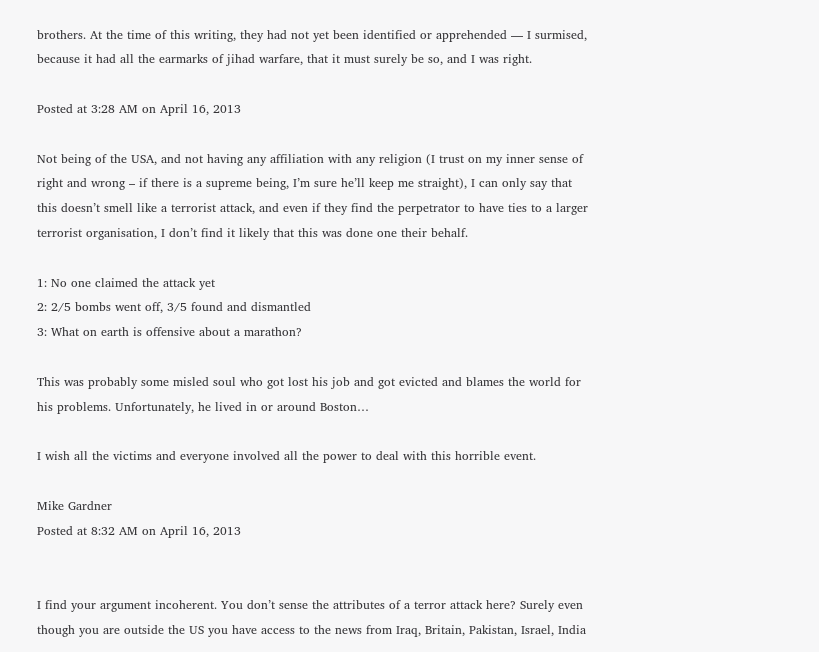brothers. At the time of this writing, they had not yet been identified or apprehended — I surmised, because it had all the earmarks of jihad warfare, that it must surely be so, and I was right.

Posted at 3:28 AM on April 16, 2013

Not being of the USA, and not having any affiliation with any religion (I trust on my inner sense of right and wrong – if there is a supreme being, I’m sure he’ll keep me straight), I can only say that this doesn’t smell like a terrorist attack, and even if they find the perpetrator to have ties to a larger terrorist organisation, I don’t find it likely that this was done one their behalf.

1: No one claimed the attack yet
2: 2/5 bombs went off, 3/5 found and dismantled
3: What on earth is offensive about a marathon?

This was probably some misled soul who got lost his job and got evicted and blames the world for his problems. Unfortunately, he lived in or around Boston…

I wish all the victims and everyone involved all the power to deal with this horrible event.

Mike Gardner
Posted at 8:32 AM on April 16, 2013


I find your argument incoherent. You don’t sense the attributes of a terror attack here? Surely even though you are outside the US you have access to the news from Iraq, Britain, Pakistan, Israel, India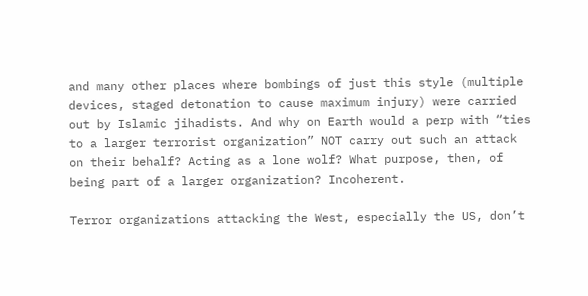and many other places where bombings of just this style (multiple devices, staged detonation to cause maximum injury) were carried out by Islamic jihadists. And why on Earth would a perp with “ties to a larger terrorist organization” NOT carry out such an attack on their behalf? Acting as a lone wolf? What purpose, then, of being part of a larger organization? Incoherent.

Terror organizations attacking the West, especially the US, don’t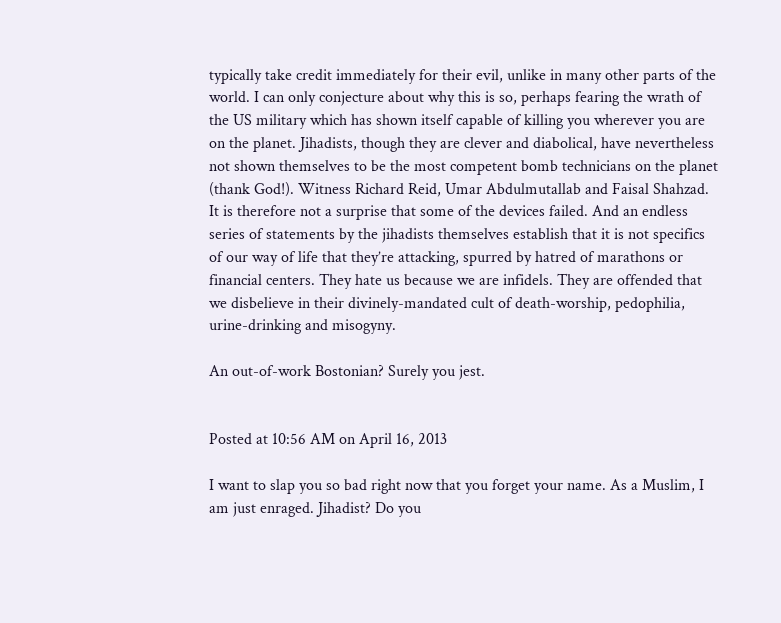typically take credit immediately for their evil, unlike in many other parts of the world. I can only conjecture about why this is so, perhaps fearing the wrath of the US military which has shown itself capable of killing you wherever you are on the planet. Jihadists, though they are clever and diabolical, have nevertheless not shown themselves to be the most competent bomb technicians on the planet (thank God!). Witness Richard Reid, Umar Abdulmutallab and Faisal Shahzad. It is therefore not a surprise that some of the devices failed. And an endless series of statements by the jihadists themselves establish that it is not specifics of our way of life that they’re attacking, spurred by hatred of marathons or financial centers. They hate us because we are infidels. They are offended that we disbelieve in their divinely-mandated cult of death-worship, pedophilia, urine-drinking and misogyny.

An out-of-work Bostonian? Surely you jest.


Posted at 10:56 AM on April 16, 2013

I want to slap you so bad right now that you forget your name. As a Muslim, I am just enraged. Jihadist? Do you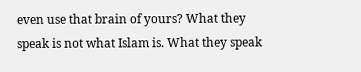even use that brain of yours? What they speak is not what Islam is. What they speak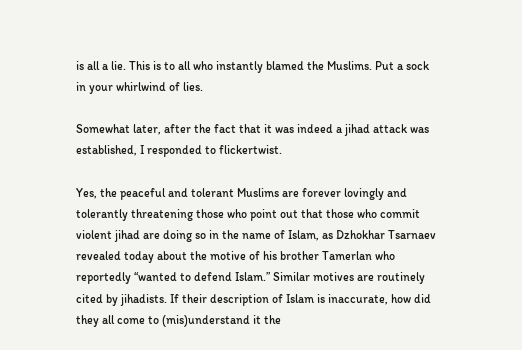is all a lie. This is to all who instantly blamed the Muslims. Put a sock in your whirlwind of lies.

Somewhat later, after the fact that it was indeed a jihad attack was established, I responded to flickertwist.

Yes, the peaceful and tolerant Muslims are forever lovingly and tolerantly threatening those who point out that those who commit violent jihad are doing so in the name of Islam, as Dzhokhar Tsarnaev revealed today about the motive of his brother Tamerlan who reportedly “wanted to defend Islam.” Similar motives are routinely cited by jihadists. If their description of Islam is inaccurate, how did they all come to (mis)understand it the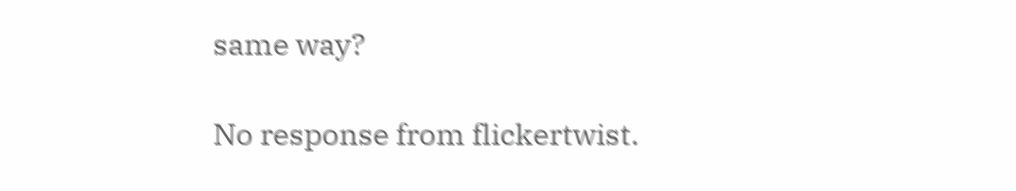same way?

No response from flickertwist.